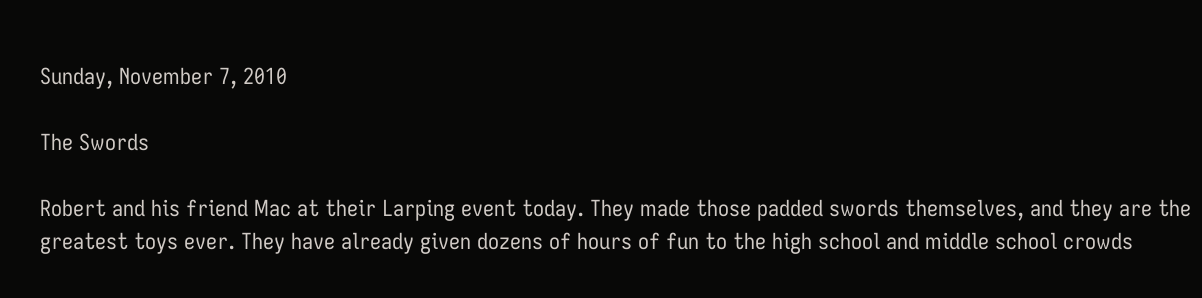Sunday, November 7, 2010

The Swords

Robert and his friend Mac at their Larping event today. They made those padded swords themselves, and they are the greatest toys ever. They have already given dozens of hours of fun to the high school and middle school crowds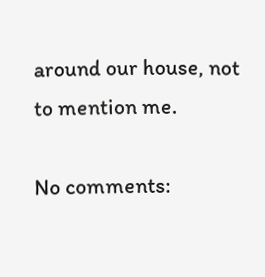around our house, not to mention me.

No comments: